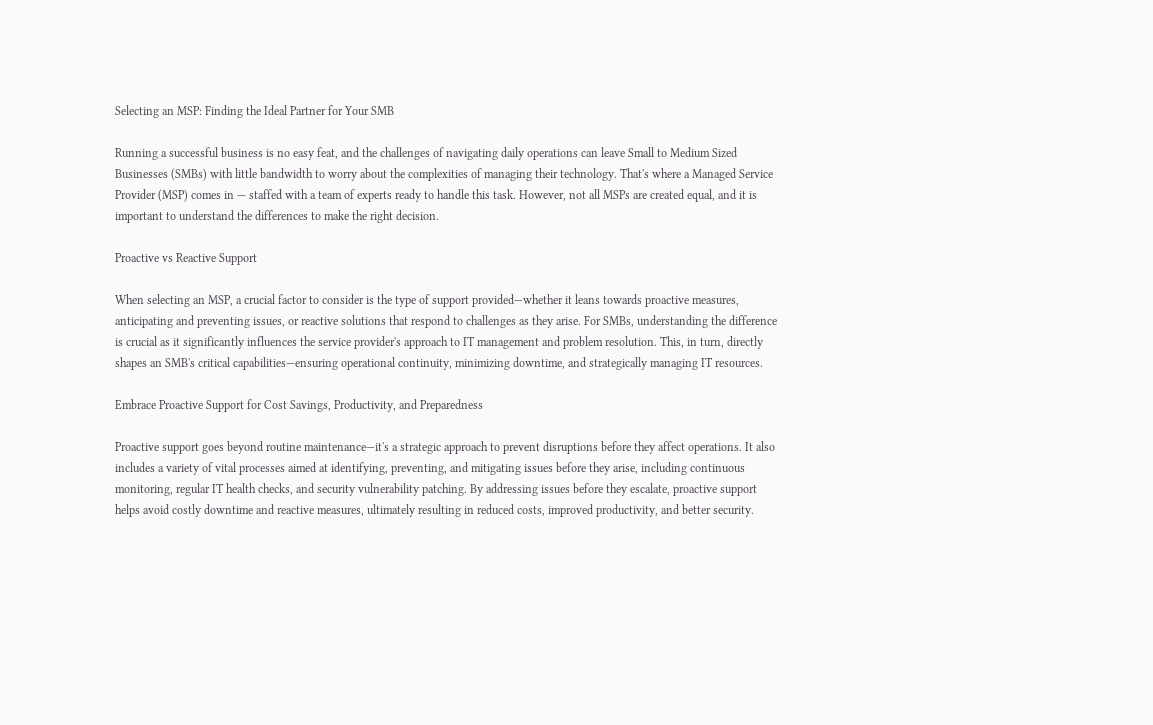Selecting an MSP: Finding the Ideal Partner for Your SMB

Running a successful business is no easy feat, and the challenges of navigating daily operations can leave Small to Medium Sized Businesses (SMBs) with little bandwidth to worry about the complexities of managing their technology. That's where a Managed Service Provider (MSP) comes in — staffed with a team of experts ready to handle this task. However, not all MSPs are created equal, and it is important to understand the differences to make the right decision.

Proactive vs Reactive Support

When selecting an MSP, a crucial factor to consider is the type of support provided—whether it leans towards proactive measures, anticipating and preventing issues, or reactive solutions that respond to challenges as they arise. For SMBs, understanding the difference is crucial as it significantly influences the service provider's approach to IT management and problem resolution. This, in turn, directly shapes an SMB's critical capabilities—ensuring operational continuity, minimizing downtime, and strategically managing IT resources.

Embrace Proactive Support for Cost Savings, Productivity, and Preparedness

Proactive support goes beyond routine maintenance—it's a strategic approach to prevent disruptions before they affect operations. It also includes a variety of vital processes aimed at identifying, preventing, and mitigating issues before they arise, including continuous monitoring, regular IT health checks, and security vulnerability patching. By addressing issues before they escalate, proactive support helps avoid costly downtime and reactive measures, ultimately resulting in reduced costs, improved productivity, and better security.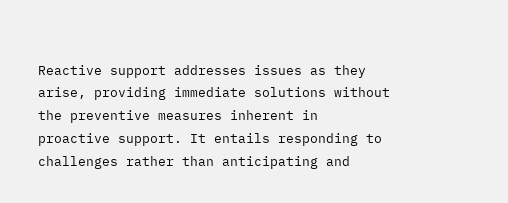Reactive support addresses issues as they arise, providing immediate solutions without the preventive measures inherent in proactive support. It entails responding to challenges rather than anticipating and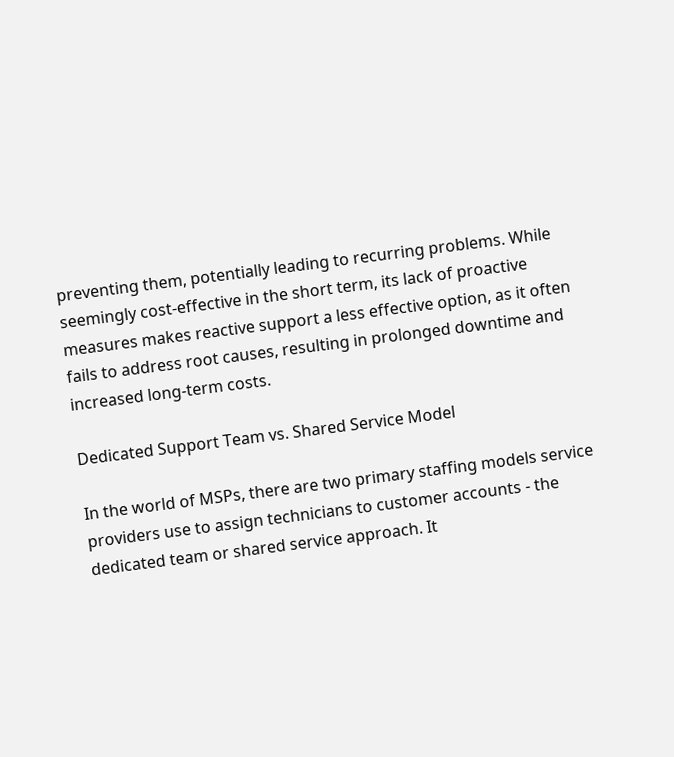preventing them, potentially leading to recurring problems. While seemingly cost-effective in the short term, its lack of proactive measures makes reactive support a less effective option, as it often fails to address root causes, resulting in prolonged downtime and increased long-term costs.

Dedicated Support Team vs. Shared Service Model

In the world of MSPs, there are two primary staffing models service providers use to assign technicians to customer accounts - the dedicated team or shared service approach. It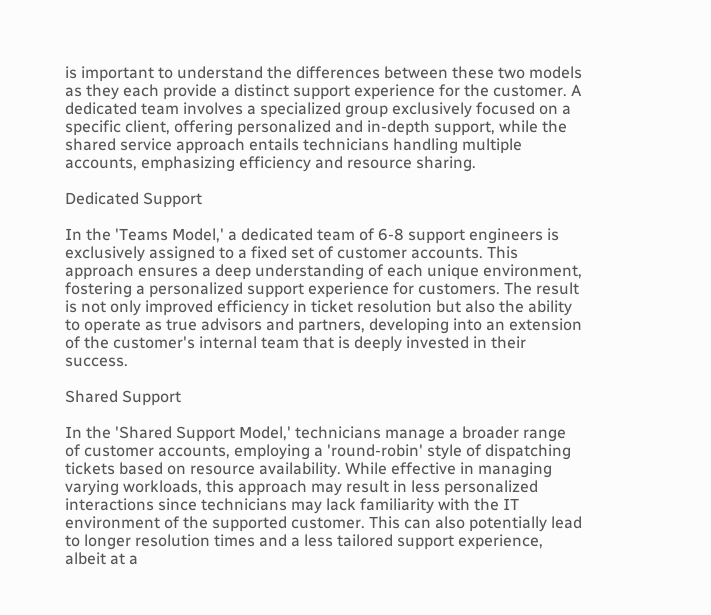is important to understand the differences between these two models as they each provide a distinct support experience for the customer. A dedicated team involves a specialized group exclusively focused on a specific client, offering personalized and in-depth support, while the shared service approach entails technicians handling multiple accounts, emphasizing efficiency and resource sharing.

Dedicated Support

In the 'Teams Model,' a dedicated team of 6-8 support engineers is exclusively assigned to a fixed set of customer accounts. This approach ensures a deep understanding of each unique environment, fostering a personalized support experience for customers. The result is not only improved efficiency in ticket resolution but also the ability to operate as true advisors and partners, developing into an extension of the customer's internal team that is deeply invested in their success.

Shared Support

In the 'Shared Support Model,' technicians manage a broader range of customer accounts, employing a 'round-robin' style of dispatching tickets based on resource availability. While effective in managing varying workloads, this approach may result in less personalized interactions since technicians may lack familiarity with the IT environment of the supported customer. This can also potentially lead to longer resolution times and a less tailored support experience, albeit at a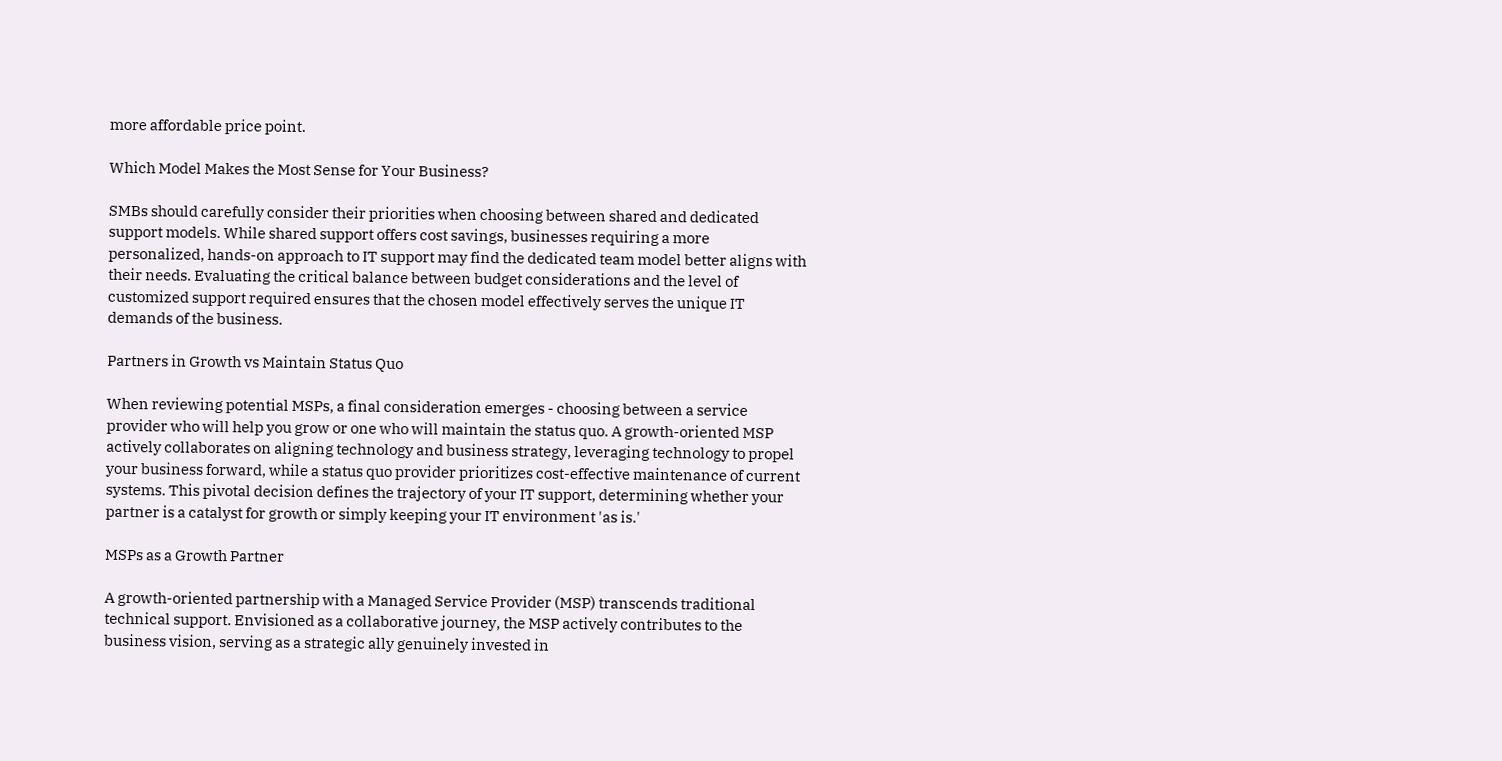more affordable price point.

Which Model Makes the Most Sense for Your Business?

SMBs should carefully consider their priorities when choosing between shared and dedicated support models. While shared support offers cost savings, businesses requiring a more personalized, hands-on approach to IT support may find the dedicated team model better aligns with their needs. Evaluating the critical balance between budget considerations and the level of customized support required ensures that the chosen model effectively serves the unique IT demands of the business.

Partners in Growth vs Maintain Status Quo

When reviewing potential MSPs, a final consideration emerges - choosing between a service provider who will help you grow or one who will maintain the status quo. A growth-oriented MSP actively collaborates on aligning technology and business strategy, leveraging technology to propel your business forward, while a status quo provider prioritizes cost-effective maintenance of current systems. This pivotal decision defines the trajectory of your IT support, determining whether your partner is a catalyst for growth or simply keeping your IT environment 'as is.'

MSPs as a Growth Partner

A growth-oriented partnership with a Managed Service Provider (MSP) transcends traditional technical support. Envisioned as a collaborative journey, the MSP actively contributes to the business vision, serving as a strategic ally genuinely invested in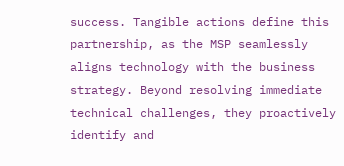success. Tangible actions define this partnership, as the MSP seamlessly aligns technology with the business strategy. Beyond resolving immediate technical challenges, they proactively identify and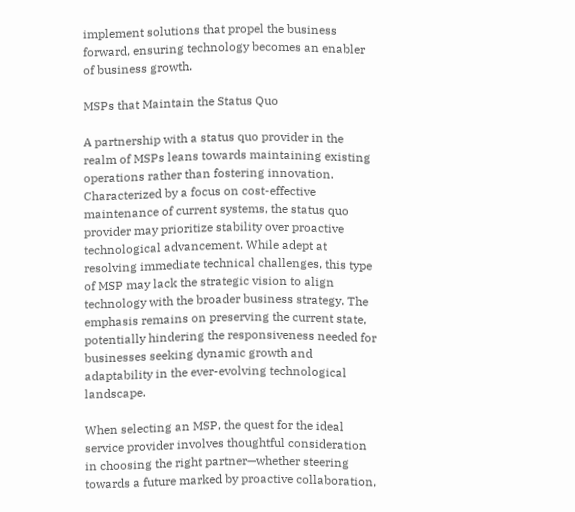implement solutions that propel the business forward, ensuring technology becomes an enabler of business growth.

MSPs that Maintain the Status Quo

A partnership with a status quo provider in the realm of MSPs leans towards maintaining existing operations rather than fostering innovation. Characterized by a focus on cost-effective maintenance of current systems, the status quo provider may prioritize stability over proactive technological advancement. While adept at resolving immediate technical challenges, this type of MSP may lack the strategic vision to align technology with the broader business strategy. The emphasis remains on preserving the current state, potentially hindering the responsiveness needed for businesses seeking dynamic growth and adaptability in the ever-evolving technological landscape.

When selecting an MSP, the quest for the ideal service provider involves thoughtful consideration in choosing the right partner—whether steering towards a future marked by proactive collaboration,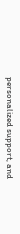personalized support, and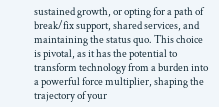sustained growth, or opting for a path of break/fix support, shared services, and maintaining the status quo. This choice is pivotal, as it has the potential to transform technology from a burden into a powerful force multiplier, shaping the trajectory of your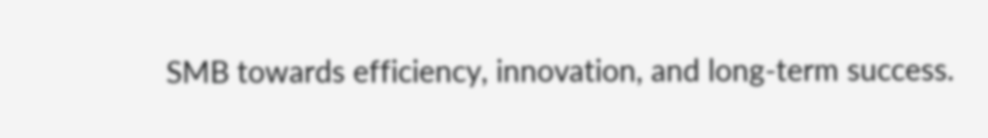SMB towards efficiency, innovation, and long-term success.